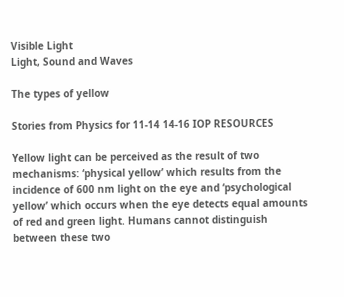Visible Light
Light, Sound and Waves

The types of yellow

Stories from Physics for 11-14 14-16 IOP RESOURCES

Yellow light can be perceived as the result of two mechanisms: ‘physical yellow’ which results from the incidence of 600 nm light on the eye and ‘psychological yellow’ which occurs when the eye detects equal amounts of red and green light. Humans cannot distinguish between these two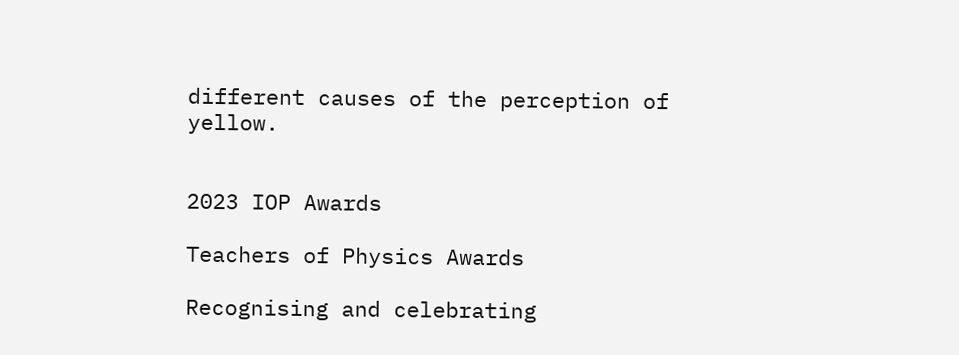different causes of the perception of yellow.


2023 IOP Awards

Teachers of Physics Awards

Recognising and celebrating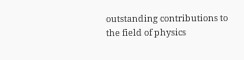outstanding contributions to the field of physics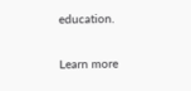education.

Learn more